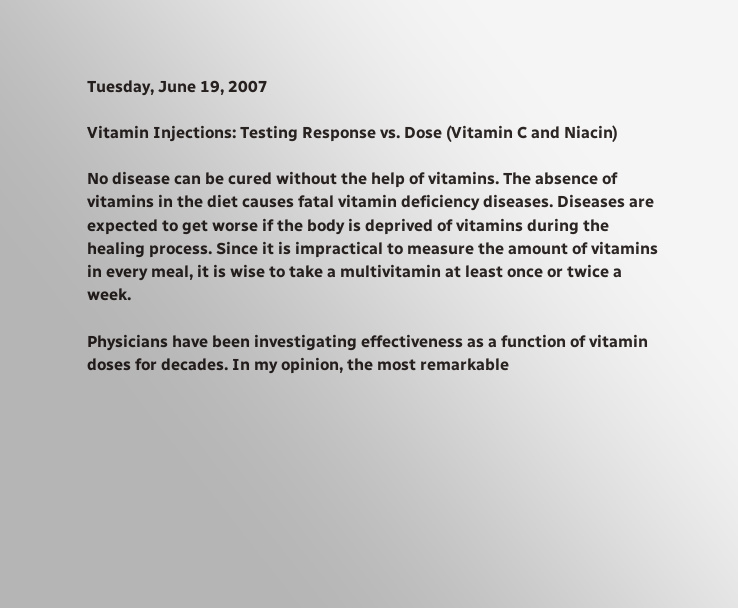Tuesday, June 19, 2007

Vitamin Injections: Testing Response vs. Dose (Vitamin C and Niacin)

No disease can be cured without the help of vitamins. The absence of vitamins in the diet causes fatal vitamin deficiency diseases. Diseases are expected to get worse if the body is deprived of vitamins during the healing process. Since it is impractical to measure the amount of vitamins in every meal, it is wise to take a multivitamin at least once or twice a week.

Physicians have been investigating effectiveness as a function of vitamin doses for decades. In my opinion, the most remarkable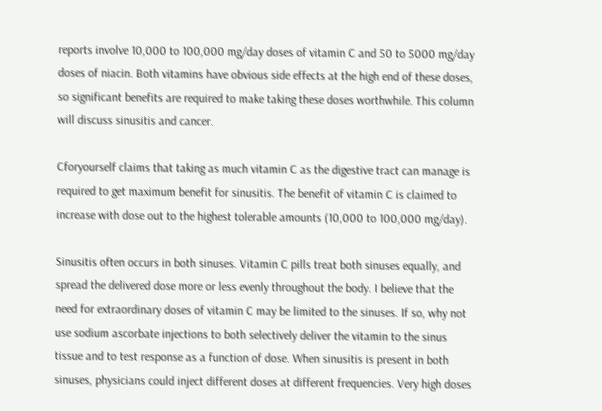reports involve 10,000 to 100,000 mg/day doses of vitamin C and 50 to 5000 mg/day doses of niacin. Both vitamins have obvious side effects at the high end of these doses, so significant benefits are required to make taking these doses worthwhile. This column will discuss sinusitis and cancer.

Cforyourself claims that taking as much vitamin C as the digestive tract can manage is required to get maximum benefit for sinusitis. The benefit of vitamin C is claimed to increase with dose out to the highest tolerable amounts (10,000 to 100,000 mg/day).

Sinusitis often occurs in both sinuses. Vitamin C pills treat both sinuses equally, and spread the delivered dose more or less evenly throughout the body. I believe that the need for extraordinary doses of vitamin C may be limited to the sinuses. If so, why not use sodium ascorbate injections to both selectively deliver the vitamin to the sinus tissue and to test response as a function of dose. When sinusitis is present in both sinuses, physicians could inject different doses at different frequencies. Very high doses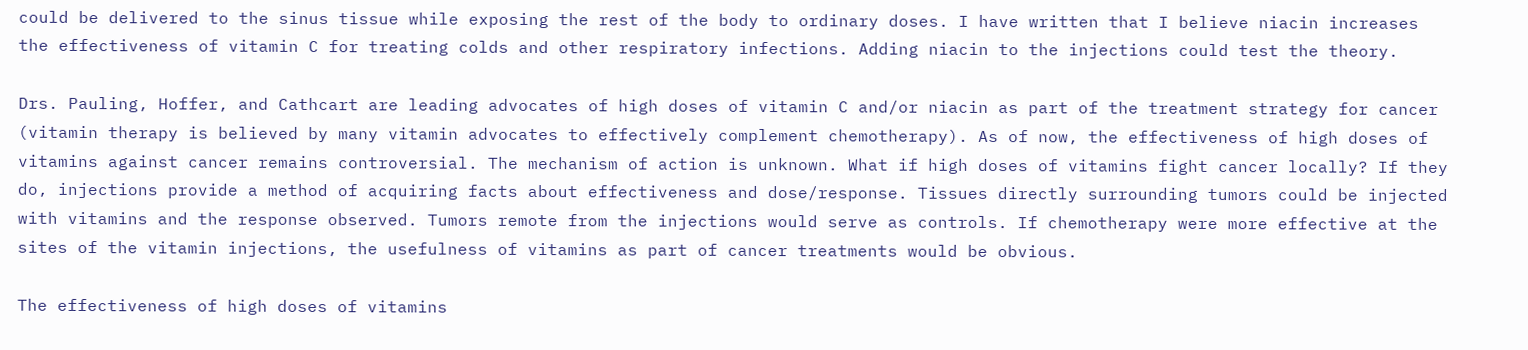could be delivered to the sinus tissue while exposing the rest of the body to ordinary doses. I have written that I believe niacin increases the effectiveness of vitamin C for treating colds and other respiratory infections. Adding niacin to the injections could test the theory.

Drs. Pauling, Hoffer, and Cathcart are leading advocates of high doses of vitamin C and/or niacin as part of the treatment strategy for cancer (vitamin therapy is believed by many vitamin advocates to effectively complement chemotherapy). As of now, the effectiveness of high doses of vitamins against cancer remains controversial. The mechanism of action is unknown. What if high doses of vitamins fight cancer locally? If they do, injections provide a method of acquiring facts about effectiveness and dose/response. Tissues directly surrounding tumors could be injected with vitamins and the response observed. Tumors remote from the injections would serve as controls. If chemotherapy were more effective at the sites of the vitamin injections, the usefulness of vitamins as part of cancer treatments would be obvious.

The effectiveness of high doses of vitamins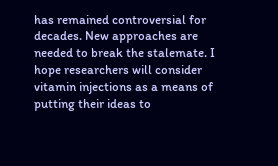has remained controversial for decades. New approaches are needed to break the stalemate. I hope researchers will consider vitamin injections as a means of putting their ideas to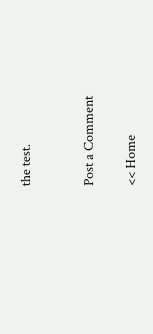the test.


Post a Comment

<< Home